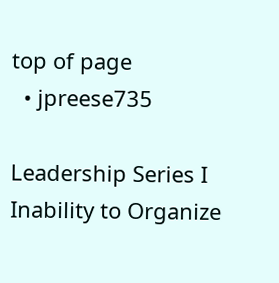top of page
  • jpreese735

Leadership Series I Inability to Organize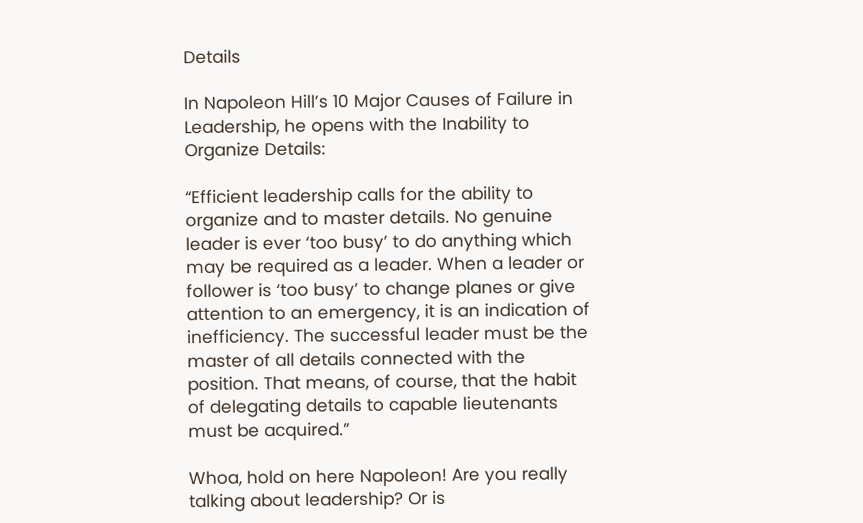Details

In Napoleon Hill’s 10 Major Causes of Failure in Leadership, he opens with the Inability to Organize Details:

“Efficient leadership calls for the ability to organize and to master details. No genuine leader is ever ‘too busy’ to do anything which may be required as a leader. When a leader or follower is ‘too busy’ to change planes or give attention to an emergency, it is an indication of inefficiency. The successful leader must be the master of all details connected with the position. That means, of course, that the habit of delegating details to capable lieutenants must be acquired.”

Whoa, hold on here Napoleon! Are you really talking about leadership? Or is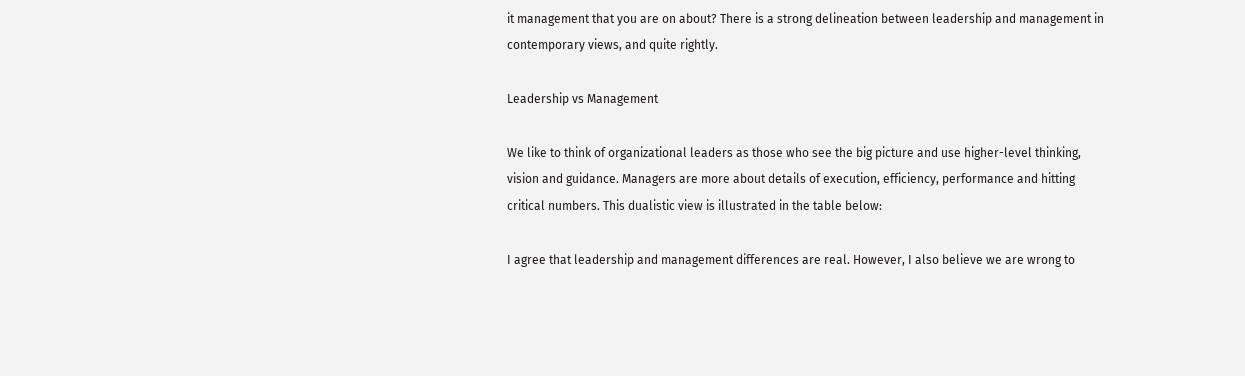it management that you are on about? There is a strong delineation between leadership and management in contemporary views, and quite rightly.

Leadership vs Management

We like to think of organizational leaders as those who see the big picture and use higher-level thinking, vision and guidance. Managers are more about details of execution, efficiency, performance and hitting critical numbers. This dualistic view is illustrated in the table below:

I agree that leadership and management differences are real. However, I also believe we are wrong to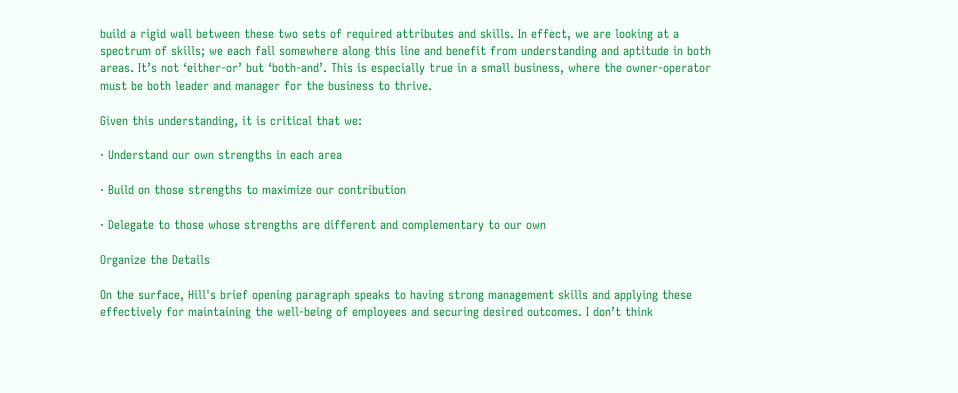build a rigid wall between these two sets of required attributes and skills. In effect, we are looking at a spectrum of skills; we each fall somewhere along this line and benefit from understanding and aptitude in both areas. It’s not ‘either-or’ but ‘both-and’. This is especially true in a small business, where the owner-operator must be both leader and manager for the business to thrive.

Given this understanding, it is critical that we:

· Understand our own strengths in each area

· Build on those strengths to maximize our contribution

· Delegate to those whose strengths are different and complementary to our own

Organize the Details

On the surface, Hill's brief opening paragraph speaks to having strong management skills and applying these effectively for maintaining the well-being of employees and securing desired outcomes. I don’t think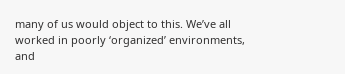many of us would object to this. We’ve all worked in poorly ‘organized’ environments, and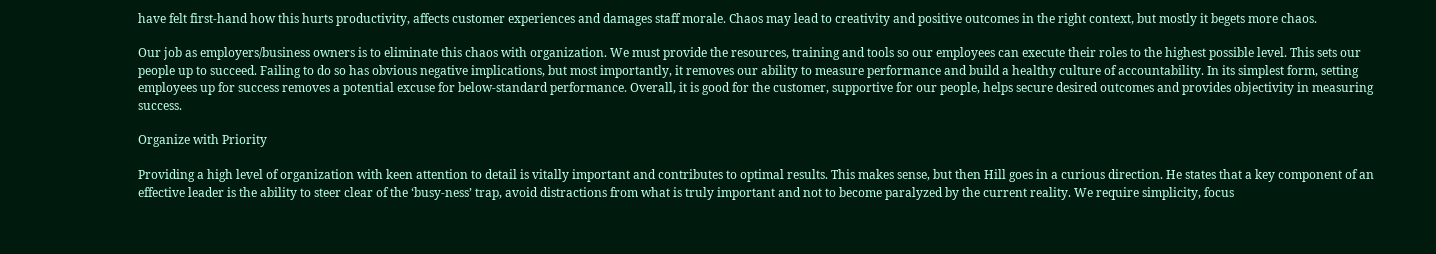have felt first-hand how this hurts productivity, affects customer experiences and damages staff morale. Chaos may lead to creativity and positive outcomes in the right context, but mostly it begets more chaos.

Our job as employers/business owners is to eliminate this chaos with organization. We must provide the resources, training and tools so our employees can execute their roles to the highest possible level. This sets our people up to succeed. Failing to do so has obvious negative implications, but most importantly, it removes our ability to measure performance and build a healthy culture of accountability. In its simplest form, setting employees up for success removes a potential excuse for below-standard performance. Overall, it is good for the customer, supportive for our people, helps secure desired outcomes and provides objectivity in measuring success.

Organize with Priority

Providing a high level of organization with keen attention to detail is vitally important and contributes to optimal results. This makes sense, but then Hill goes in a curious direction. He states that a key component of an effective leader is the ability to steer clear of the ‘busy-ness’ trap, avoid distractions from what is truly important and not to become paralyzed by the current reality. We require simplicity, focus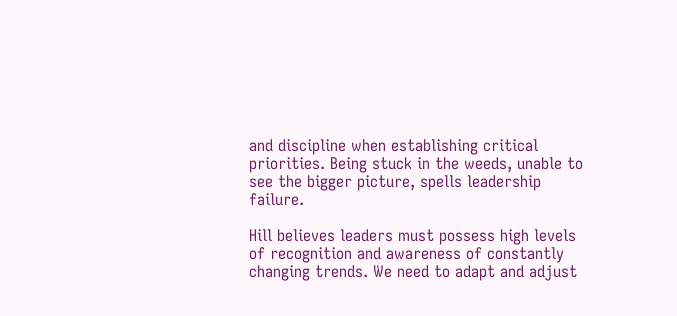and discipline when establishing critical priorities. Being stuck in the weeds, unable to see the bigger picture, spells leadership failure.

Hill believes leaders must possess high levels of recognition and awareness of constantly changing trends. We need to adapt and adjust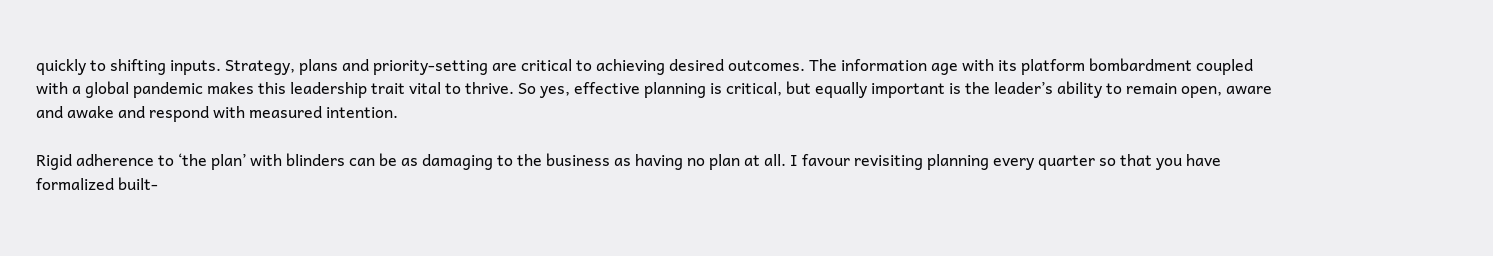quickly to shifting inputs. Strategy, plans and priority-setting are critical to achieving desired outcomes. The information age with its platform bombardment coupled with a global pandemic makes this leadership trait vital to thrive. So yes, effective planning is critical, but equally important is the leader’s ability to remain open, aware and awake and respond with measured intention.

Rigid adherence to ‘the plan’ with blinders can be as damaging to the business as having no plan at all. I favour revisiting planning every quarter so that you have formalized built-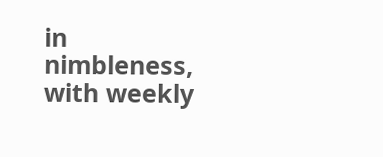in nimbleness, with weekly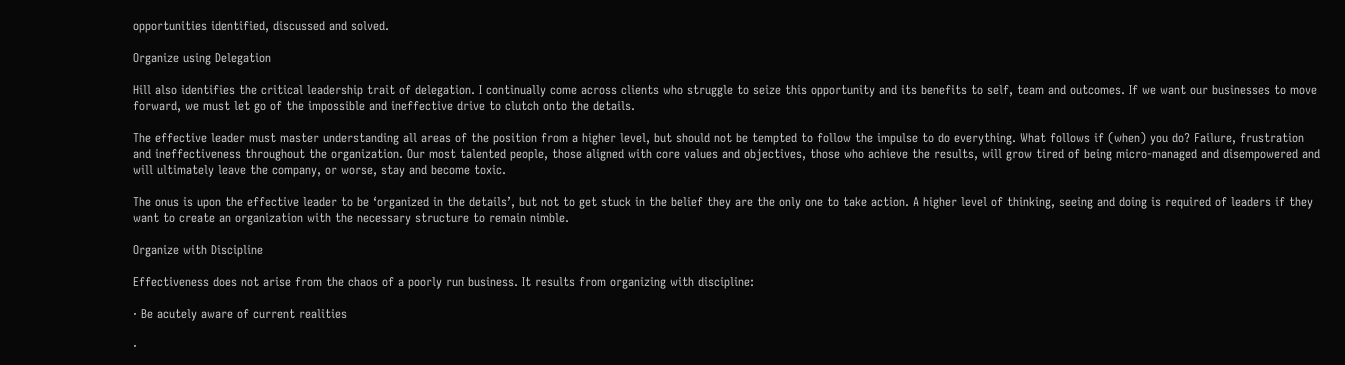opportunities identified, discussed and solved.

Organize using Delegation

Hill also identifies the critical leadership trait of delegation. I continually come across clients who struggle to seize this opportunity and its benefits to self, team and outcomes. If we want our businesses to move forward, we must let go of the impossible and ineffective drive to clutch onto the details.

The effective leader must master understanding all areas of the position from a higher level, but should not be tempted to follow the impulse to do everything. What follows if (when) you do? Failure, frustration and ineffectiveness throughout the organization. Our most talented people, those aligned with core values and objectives, those who achieve the results, will grow tired of being micro-managed and disempowered and will ultimately leave the company, or worse, stay and become toxic.

The onus is upon the effective leader to be ‘organized in the details’, but not to get stuck in the belief they are the only one to take action. A higher level of thinking, seeing and doing is required of leaders if they want to create an organization with the necessary structure to remain nimble.

Organize with Discipline

Effectiveness does not arise from the chaos of a poorly run business. It results from organizing with discipline:

· Be acutely aware of current realities

·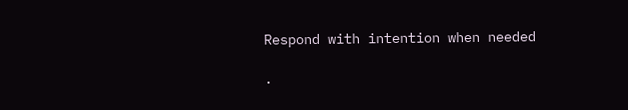Respond with intention when needed

·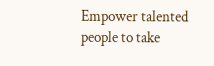Empower talented people to take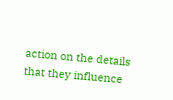action on the details that they influence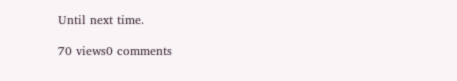Until next time.

70 views0 comments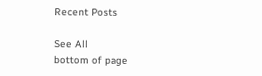Recent Posts

See All
bottom of page